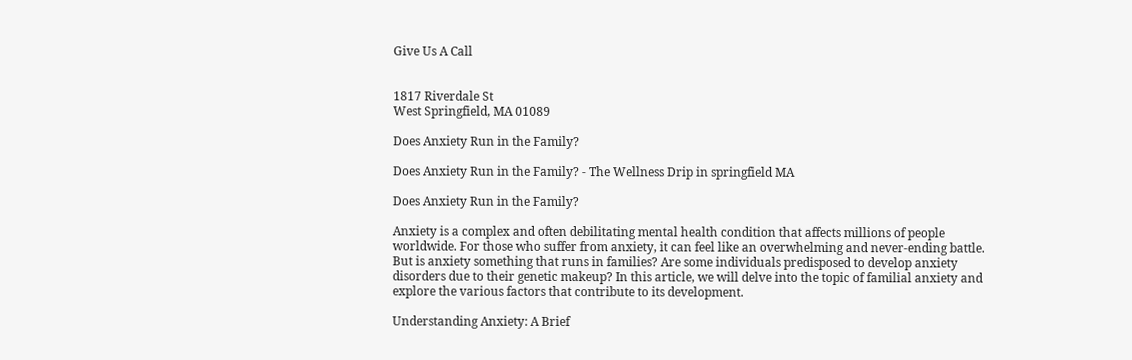Give Us A Call


1817 Riverdale St
West Springfield, MA 01089

Does Anxiety Run in the Family?

Does Anxiety Run in the Family? - The Wellness Drip in springfield MA

Does Anxiety Run in the Family?

Anxiety is a complex and often debilitating mental health condition that affects millions of people worldwide. For those who suffer from anxiety, it can feel like an overwhelming and never-ending battle. But is anxiety something that runs in families? Are some individuals predisposed to develop anxiety disorders due to their genetic makeup? In this article, we will delve into the topic of familial anxiety and explore the various factors that contribute to its development.

Understanding Anxiety: A Brief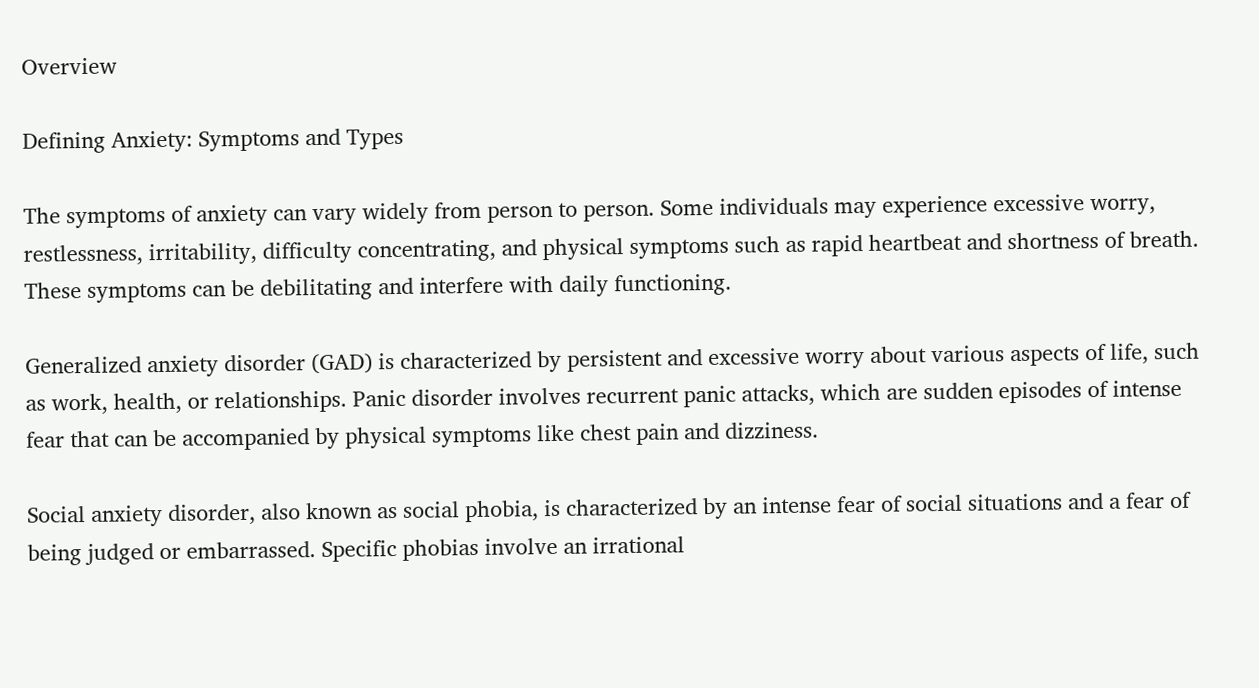Overview

Defining Anxiety: Symptoms and Types

The symptoms of anxiety can vary widely from person to person. Some individuals may experience excessive worry, restlessness, irritability, difficulty concentrating, and physical symptoms such as rapid heartbeat and shortness of breath. These symptoms can be debilitating and interfere with daily functioning.

Generalized anxiety disorder (GAD) is characterized by persistent and excessive worry about various aspects of life, such as work, health, or relationships. Panic disorder involves recurrent panic attacks, which are sudden episodes of intense fear that can be accompanied by physical symptoms like chest pain and dizziness.

Social anxiety disorder, also known as social phobia, is characterized by an intense fear of social situations and a fear of being judged or embarrassed. Specific phobias involve an irrational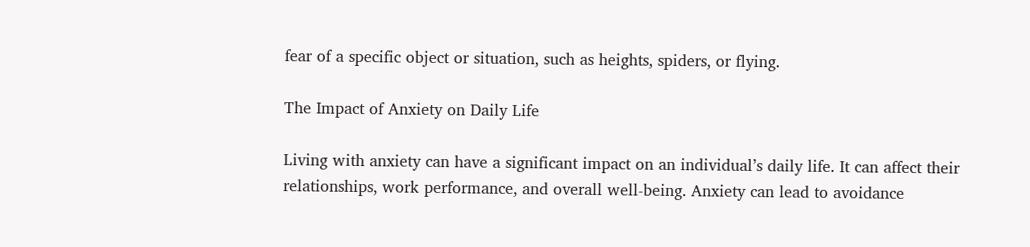fear of a specific object or situation, such as heights, spiders, or flying.

The Impact of Anxiety on Daily Life

Living with anxiety can have a significant impact on an individual’s daily life. It can affect their relationships, work performance, and overall well-being. Anxiety can lead to avoidance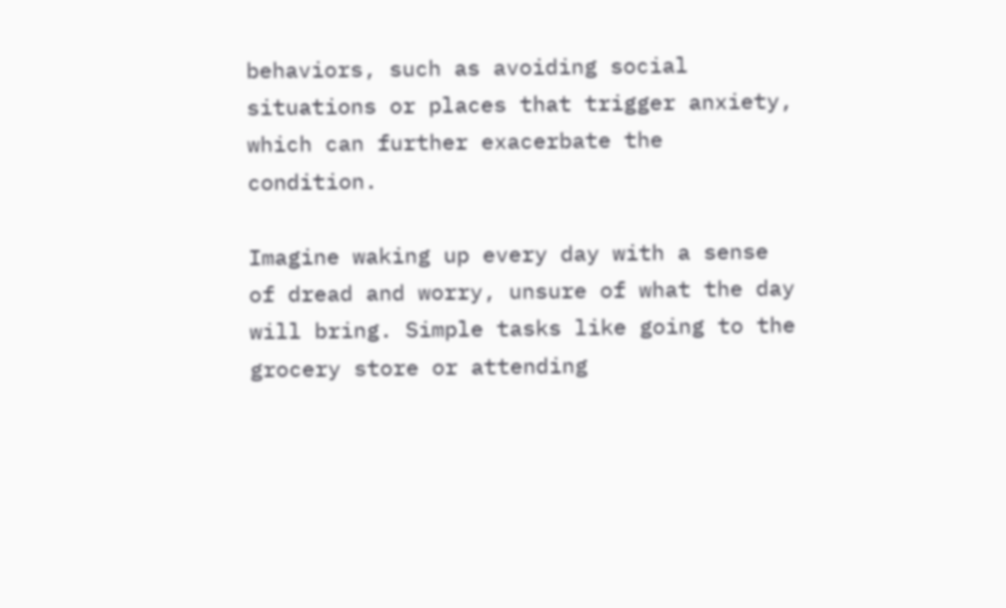behaviors, such as avoiding social situations or places that trigger anxiety, which can further exacerbate the condition.

Imagine waking up every day with a sense of dread and worry, unsure of what the day will bring. Simple tasks like going to the grocery store or attending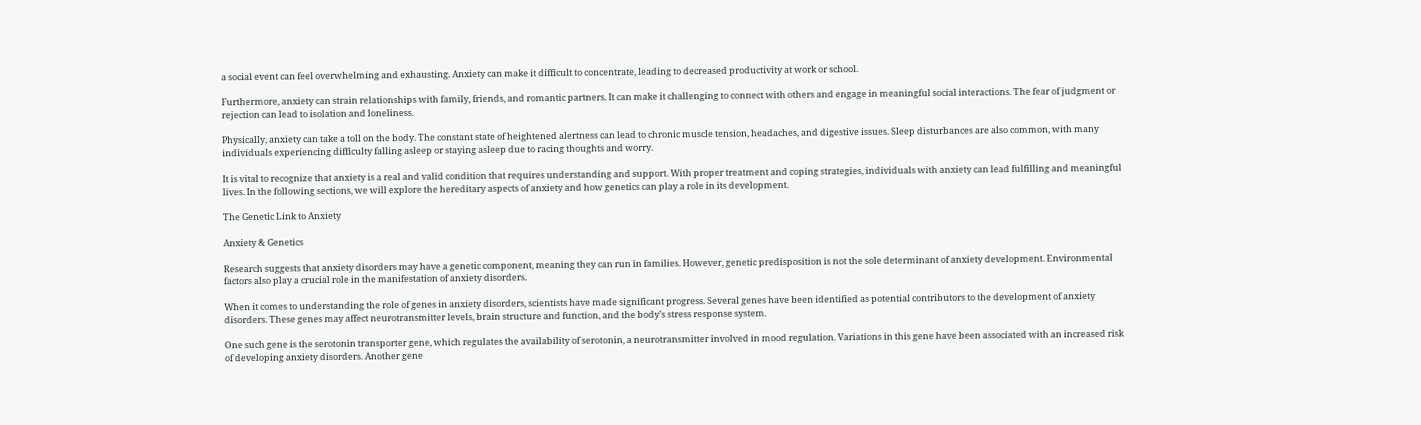a social event can feel overwhelming and exhausting. Anxiety can make it difficult to concentrate, leading to decreased productivity at work or school.

Furthermore, anxiety can strain relationships with family, friends, and romantic partners. It can make it challenging to connect with others and engage in meaningful social interactions. The fear of judgment or rejection can lead to isolation and loneliness.

Physically, anxiety can take a toll on the body. The constant state of heightened alertness can lead to chronic muscle tension, headaches, and digestive issues. Sleep disturbances are also common, with many individuals experiencing difficulty falling asleep or staying asleep due to racing thoughts and worry.

It is vital to recognize that anxiety is a real and valid condition that requires understanding and support. With proper treatment and coping strategies, individuals with anxiety can lead fulfilling and meaningful lives. In the following sections, we will explore the hereditary aspects of anxiety and how genetics can play a role in its development.

The Genetic Link to Anxiety

Anxiety & Genetics

Research suggests that anxiety disorders may have a genetic component, meaning they can run in families. However, genetic predisposition is not the sole determinant of anxiety development. Environmental factors also play a crucial role in the manifestation of anxiety disorders.

When it comes to understanding the role of genes in anxiety disorders, scientists have made significant progress. Several genes have been identified as potential contributors to the development of anxiety disorders. These genes may affect neurotransmitter levels, brain structure and function, and the body’s stress response system.

One such gene is the serotonin transporter gene, which regulates the availability of serotonin, a neurotransmitter involved in mood regulation. Variations in this gene have been associated with an increased risk of developing anxiety disorders. Another gene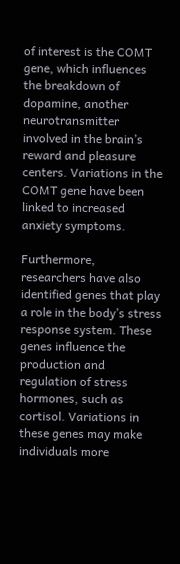of interest is the COMT gene, which influences the breakdown of dopamine, another neurotransmitter involved in the brain’s reward and pleasure centers. Variations in the COMT gene have been linked to increased anxiety symptoms.

Furthermore, researchers have also identified genes that play a role in the body’s stress response system. These genes influence the production and regulation of stress hormones, such as cortisol. Variations in these genes may make individuals more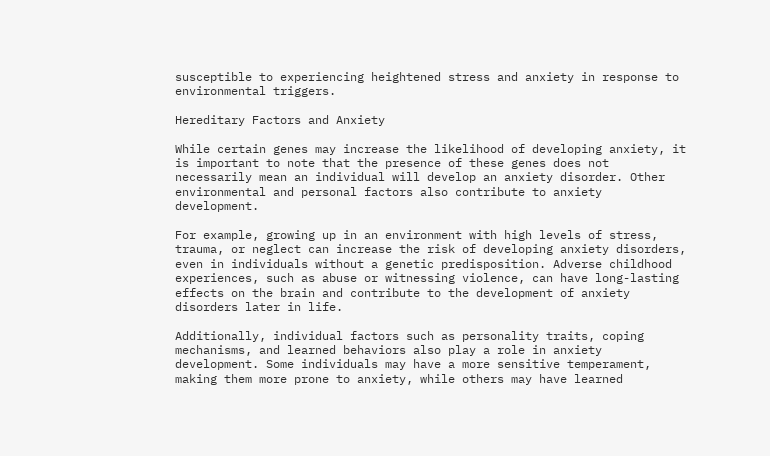susceptible to experiencing heightened stress and anxiety in response to environmental triggers.

Hereditary Factors and Anxiety

While certain genes may increase the likelihood of developing anxiety, it is important to note that the presence of these genes does not necessarily mean an individual will develop an anxiety disorder. Other environmental and personal factors also contribute to anxiety development.

For example, growing up in an environment with high levels of stress, trauma, or neglect can increase the risk of developing anxiety disorders, even in individuals without a genetic predisposition. Adverse childhood experiences, such as abuse or witnessing violence, can have long-lasting effects on the brain and contribute to the development of anxiety disorders later in life.

Additionally, individual factors such as personality traits, coping mechanisms, and learned behaviors also play a role in anxiety development. Some individuals may have a more sensitive temperament, making them more prone to anxiety, while others may have learned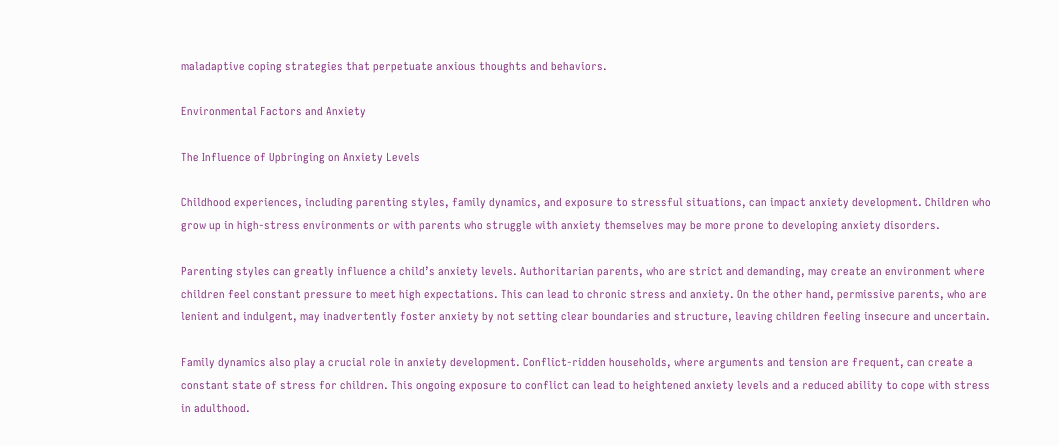maladaptive coping strategies that perpetuate anxious thoughts and behaviors.

Environmental Factors and Anxiety

The Influence of Upbringing on Anxiety Levels

Childhood experiences, including parenting styles, family dynamics, and exposure to stressful situations, can impact anxiety development. Children who grow up in high-stress environments or with parents who struggle with anxiety themselves may be more prone to developing anxiety disorders.

Parenting styles can greatly influence a child’s anxiety levels. Authoritarian parents, who are strict and demanding, may create an environment where children feel constant pressure to meet high expectations. This can lead to chronic stress and anxiety. On the other hand, permissive parents, who are lenient and indulgent, may inadvertently foster anxiety by not setting clear boundaries and structure, leaving children feeling insecure and uncertain.

Family dynamics also play a crucial role in anxiety development. Conflict-ridden households, where arguments and tension are frequent, can create a constant state of stress for children. This ongoing exposure to conflict can lead to heightened anxiety levels and a reduced ability to cope with stress in adulthood.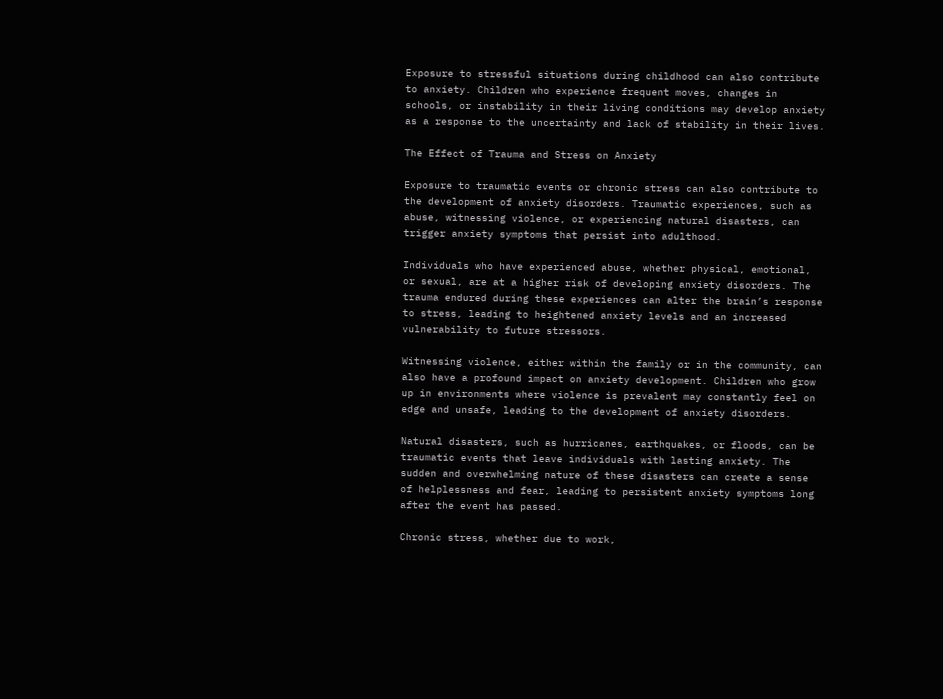Exposure to stressful situations during childhood can also contribute to anxiety. Children who experience frequent moves, changes in schools, or instability in their living conditions may develop anxiety as a response to the uncertainty and lack of stability in their lives.

The Effect of Trauma and Stress on Anxiety

Exposure to traumatic events or chronic stress can also contribute to the development of anxiety disorders. Traumatic experiences, such as abuse, witnessing violence, or experiencing natural disasters, can trigger anxiety symptoms that persist into adulthood.

Individuals who have experienced abuse, whether physical, emotional, or sexual, are at a higher risk of developing anxiety disorders. The trauma endured during these experiences can alter the brain’s response to stress, leading to heightened anxiety levels and an increased vulnerability to future stressors.

Witnessing violence, either within the family or in the community, can also have a profound impact on anxiety development. Children who grow up in environments where violence is prevalent may constantly feel on edge and unsafe, leading to the development of anxiety disorders.

Natural disasters, such as hurricanes, earthquakes, or floods, can be traumatic events that leave individuals with lasting anxiety. The sudden and overwhelming nature of these disasters can create a sense of helplessness and fear, leading to persistent anxiety symptoms long after the event has passed.

Chronic stress, whether due to work,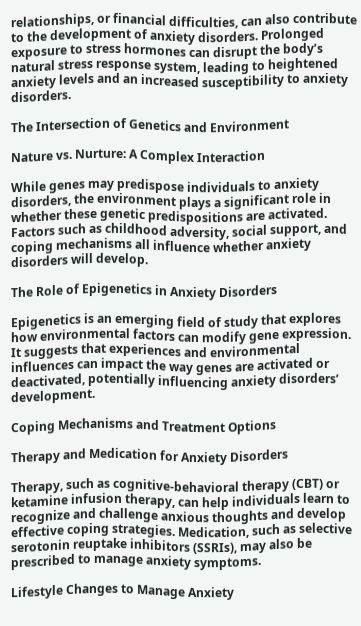relationships, or financial difficulties, can also contribute to the development of anxiety disorders. Prolonged exposure to stress hormones can disrupt the body’s natural stress response system, leading to heightened anxiety levels and an increased susceptibility to anxiety disorders.

The Intersection of Genetics and Environment

Nature vs. Nurture: A Complex Interaction

While genes may predispose individuals to anxiety disorders, the environment plays a significant role in whether these genetic predispositions are activated. Factors such as childhood adversity, social support, and coping mechanisms all influence whether anxiety disorders will develop.

The Role of Epigenetics in Anxiety Disorders

Epigenetics is an emerging field of study that explores how environmental factors can modify gene expression. It suggests that experiences and environmental influences can impact the way genes are activated or deactivated, potentially influencing anxiety disorders’ development.

Coping Mechanisms and Treatment Options

Therapy and Medication for Anxiety Disorders

Therapy, such as cognitive-behavioral therapy (CBT) or ketamine infusion therapy, can help individuals learn to recognize and challenge anxious thoughts and develop effective coping strategies. Medication, such as selective serotonin reuptake inhibitors (SSRIs), may also be prescribed to manage anxiety symptoms.

Lifestyle Changes to Manage Anxiety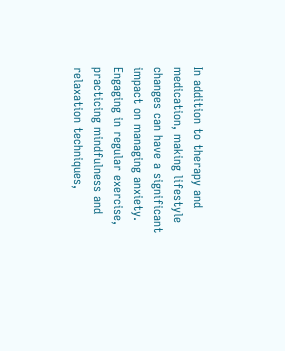In addition to therapy and medication, making lifestyle changes can have a significant impact on managing anxiety. Engaging in regular exercise, practicing mindfulness and relaxation techniques,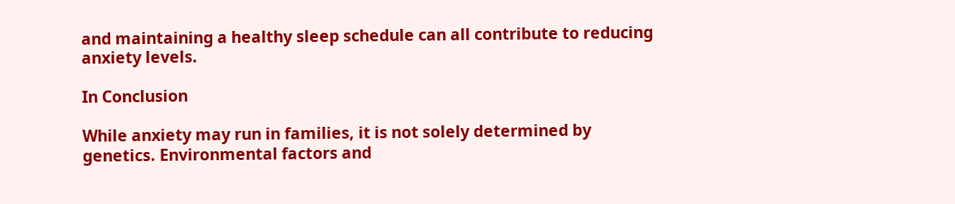and maintaining a healthy sleep schedule can all contribute to reducing anxiety levels.

In Conclusion

While anxiety may run in families, it is not solely determined by genetics. Environmental factors and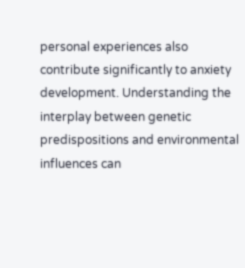personal experiences also contribute significantly to anxiety development. Understanding the interplay between genetic predispositions and environmental influences can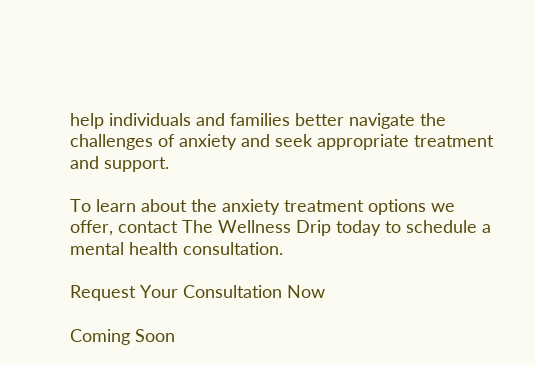help individuals and families better navigate the challenges of anxiety and seek appropriate treatment and support.

To learn about the anxiety treatment options we offer, contact The Wellness Drip today to schedule a mental health consultation.

Request Your Consultation Now

Coming Soon